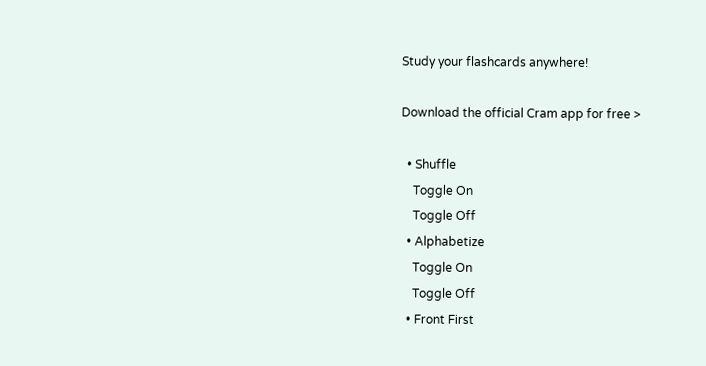Study your flashcards anywhere!

Download the official Cram app for free >

  • Shuffle
    Toggle On
    Toggle Off
  • Alphabetize
    Toggle On
    Toggle Off
  • Front First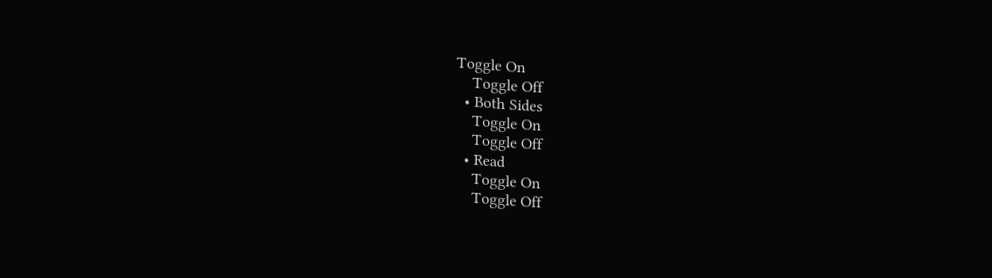Toggle On
    Toggle Off
  • Both Sides
    Toggle On
    Toggle Off
  • Read
    Toggle On
    Toggle Off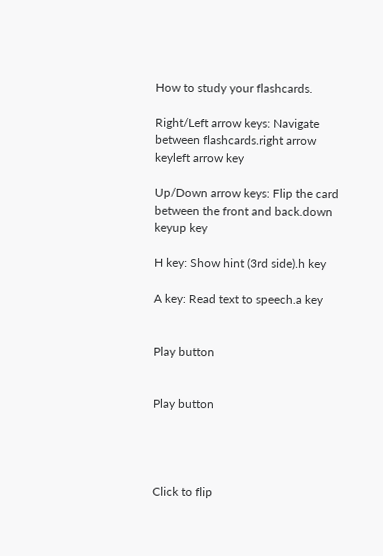How to study your flashcards.

Right/Left arrow keys: Navigate between flashcards.right arrow keyleft arrow key

Up/Down arrow keys: Flip the card between the front and back.down keyup key

H key: Show hint (3rd side).h key

A key: Read text to speech.a key


Play button


Play button




Click to flip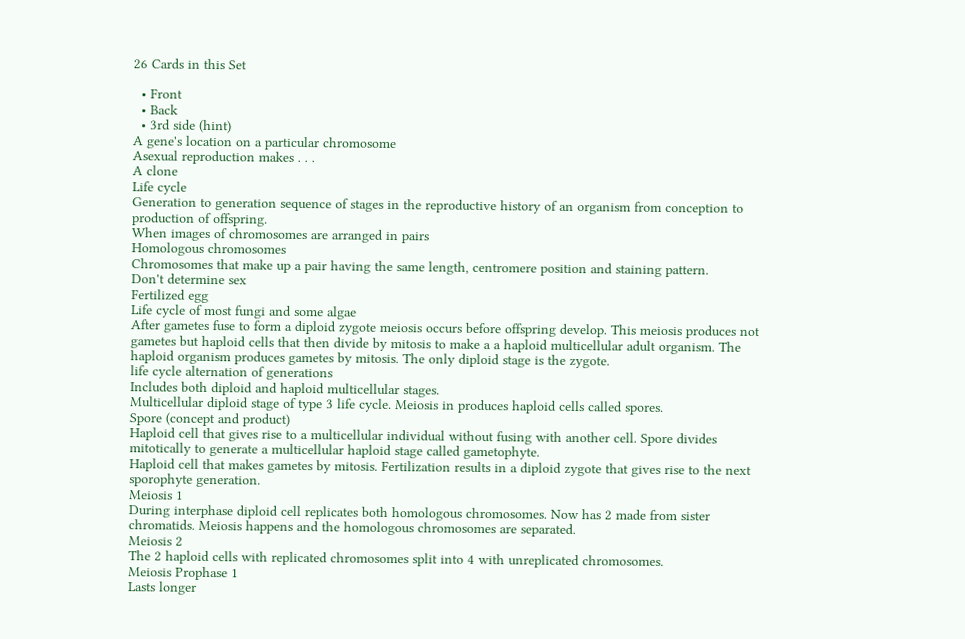26 Cards in this Set

  • Front
  • Back
  • 3rd side (hint)
A gene's location on a particular chromosome
Asexual reproduction makes . . .
A clone
Life cycle
Generation to generation sequence of stages in the reproductive history of an organism from conception to production of offspring.
When images of chromosomes are arranged in pairs
Homologous chromosomes
Chromosomes that make up a pair having the same length, centromere position and staining pattern.
Don't determine sex
Fertilized egg
Life cycle of most fungi and some algae
After gametes fuse to form a diploid zygote meiosis occurs before offspring develop. This meiosis produces not gametes but haploid cells that then divide by mitosis to make a a haploid multicellular adult organism. The haploid organism produces gametes by mitosis. The only diploid stage is the zygote.
life cycle alternation of generations
Includes both diploid and haploid multicellular stages.
Multicellular diploid stage of type 3 life cycle. Meiosis in produces haploid cells called spores.
Spore (concept and product)
Haploid cell that gives rise to a multicellular individual without fusing with another cell. Spore divides mitotically to generate a multicellular haploid stage called gametophyte.
Haploid cell that makes gametes by mitosis. Fertilization results in a diploid zygote that gives rise to the next sporophyte generation.
Meiosis 1
During interphase diploid cell replicates both homologous chromosomes. Now has 2 made from sister chromatids. Meiosis happens and the homologous chromosomes are separated.
Meiosis 2
The 2 haploid cells with replicated chromosomes split into 4 with unreplicated chromosomes.
Meiosis Prophase 1
Lasts longer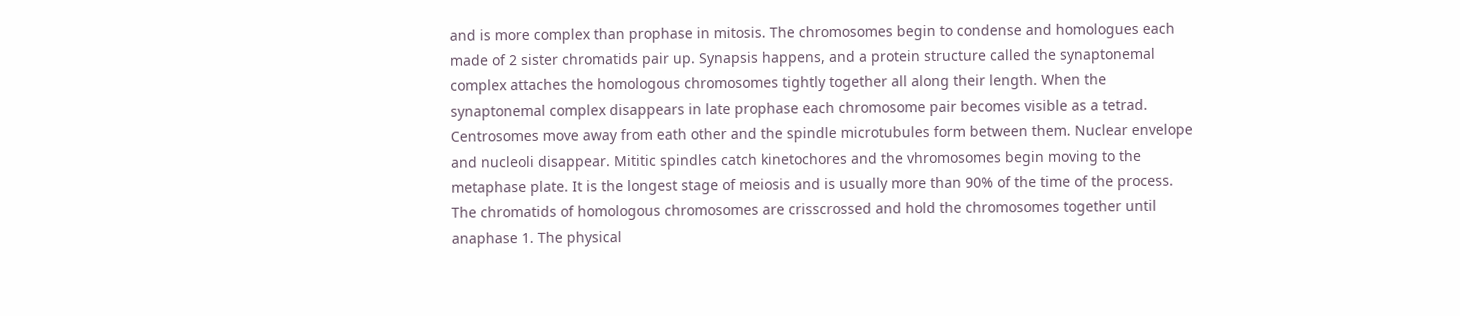and is more complex than prophase in mitosis. The chromosomes begin to condense and homologues each made of 2 sister chromatids pair up. Synapsis happens, and a protein structure called the synaptonemal complex attaches the homologous chromosomes tightly together all along their length. When the synaptonemal complex disappears in late prophase each chromosome pair becomes visible as a tetrad. Centrosomes move away from eath other and the spindle microtubules form between them. Nuclear envelope and nucleoli disappear. Mititic spindles catch kinetochores and the vhromosomes begin moving to the metaphase plate. It is the longest stage of meiosis and is usually more than 90% of the time of the process.
The chromatids of homologous chromosomes are crisscrossed and hold the chromosomes together until anaphase 1. The physical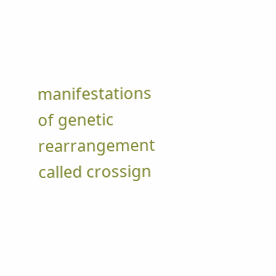manifestations of genetic rearrangement called crossign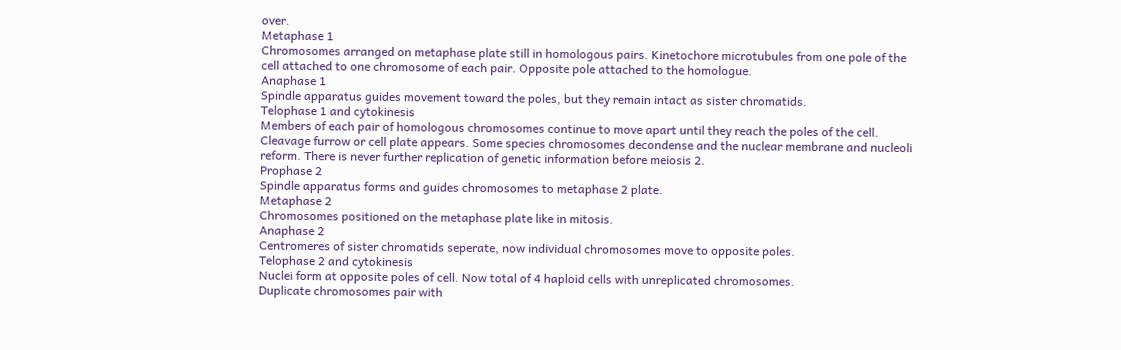over.
Metaphase 1
Chromosomes arranged on metaphase plate still in homologous pairs. Kinetochore microtubules from one pole of the cell attached to one chromosome of each pair. Opposite pole attached to the homologue.
Anaphase 1
Spindle apparatus guides movement toward the poles, but they remain intact as sister chromatids.
Telophase 1 and cytokinesis
Members of each pair of homologous chromosomes continue to move apart until they reach the poles of the cell. Cleavage furrow or cell plate appears. Some species chromosomes decondense and the nuclear membrane and nucleoli reform. There is never further replication of genetic information before meiosis 2.
Prophase 2
Spindle apparatus forms and guides chromosomes to metaphase 2 plate.
Metaphase 2
Chromosomes positioned on the metaphase plate like in mitosis.
Anaphase 2
Centromeres of sister chromatids seperate, now individual chromosomes move to opposite poles.
Telophase 2 and cytokinesis
Nuclei form at opposite poles of cell. Now total of 4 haploid cells with unreplicated chromosomes.
Duplicate chromosomes pair with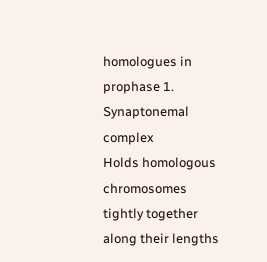homologues in prophase 1.
Synaptonemal complex
Holds homologous chromosomes tightly together along their lengths